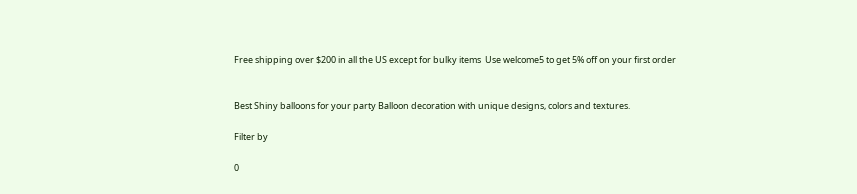Free shipping over $200 in all the US except for bulky items  Use welcome5 to get 5% off on your first order


Best Shiny balloons for your party Balloon decoration with unique designs, colors and textures.

Filter by

0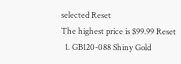selected Reset
The highest price is $99.99 Reset
  1. GB120-088 Shiny Gold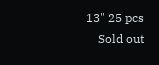13" 25 pcs
    Sold out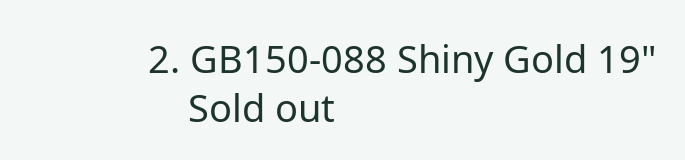2. GB150-088 Shiny Gold 19"
    Sold out